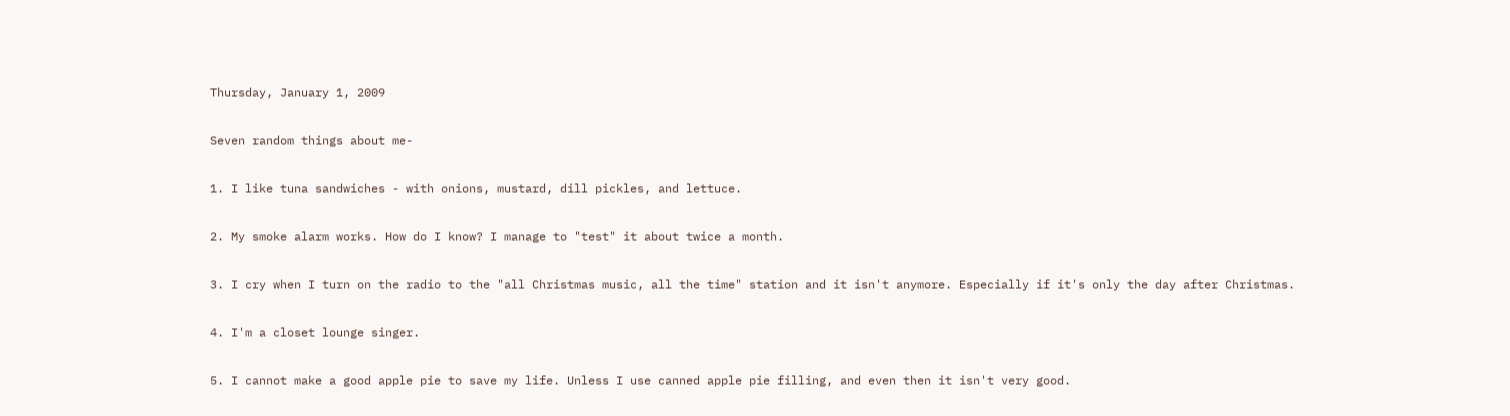Thursday, January 1, 2009

Seven random things about me-

1. I like tuna sandwiches - with onions, mustard, dill pickles, and lettuce.

2. My smoke alarm works. How do I know? I manage to "test" it about twice a month.

3. I cry when I turn on the radio to the "all Christmas music, all the time" station and it isn't anymore. Especially if it's only the day after Christmas.

4. I'm a closet lounge singer.

5. I cannot make a good apple pie to save my life. Unless I use canned apple pie filling, and even then it isn't very good.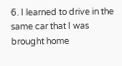6. I learned to drive in the same car that I was brought home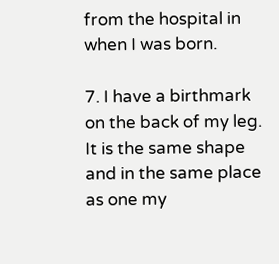from the hospital in when I was born.

7. I have a birthmark on the back of my leg. It is the same shape and in the same place as one my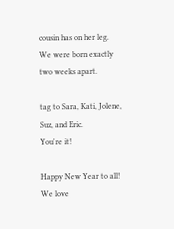cousin has on her leg. We were born exactly two weeks apart.

tag to Sara, Kati, Jolene, Suz, and Eric.
You're it!

Happy New Year to all! We love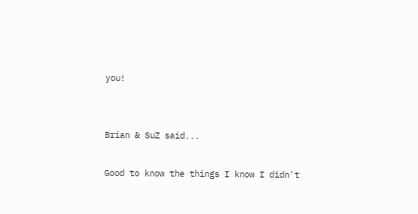you!


Brian & SuZ said...

Good to know the things I know I didn't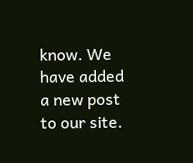know. We have added a new post to our site.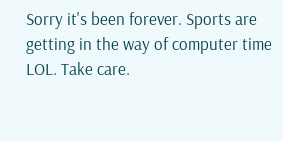Sorry it's been forever. Sports are getting in the way of computer time LOL. Take care.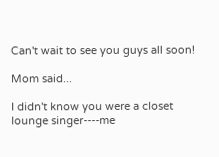Can't wait to see you guys all soon!

Mom said...

I didn't know you were a closet lounge singer----me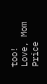too!
Love, Mom Price